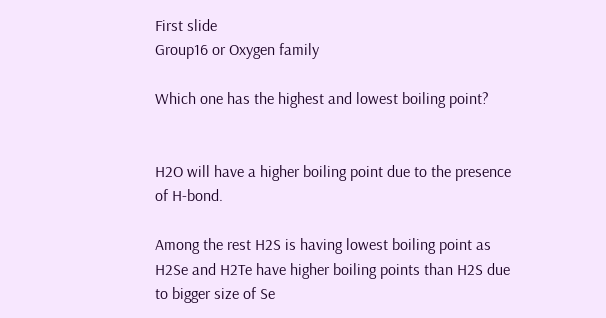First slide
Group16 or Oxygen family

Which one has the highest and lowest boiling point?


H2O will have a higher boiling point due to the presence of H-bond.

Among the rest H2S is having lowest boiling point as H2Se and H2Te have higher boiling points than H2S due to bigger size of Se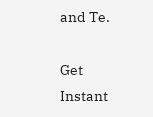and Te.

Get Instant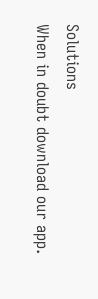Solutions
When in doubt download our app.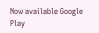Now available Google Play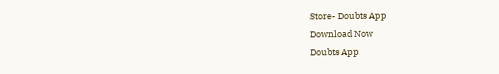Store- Doubts App
Download Now
Doubts App